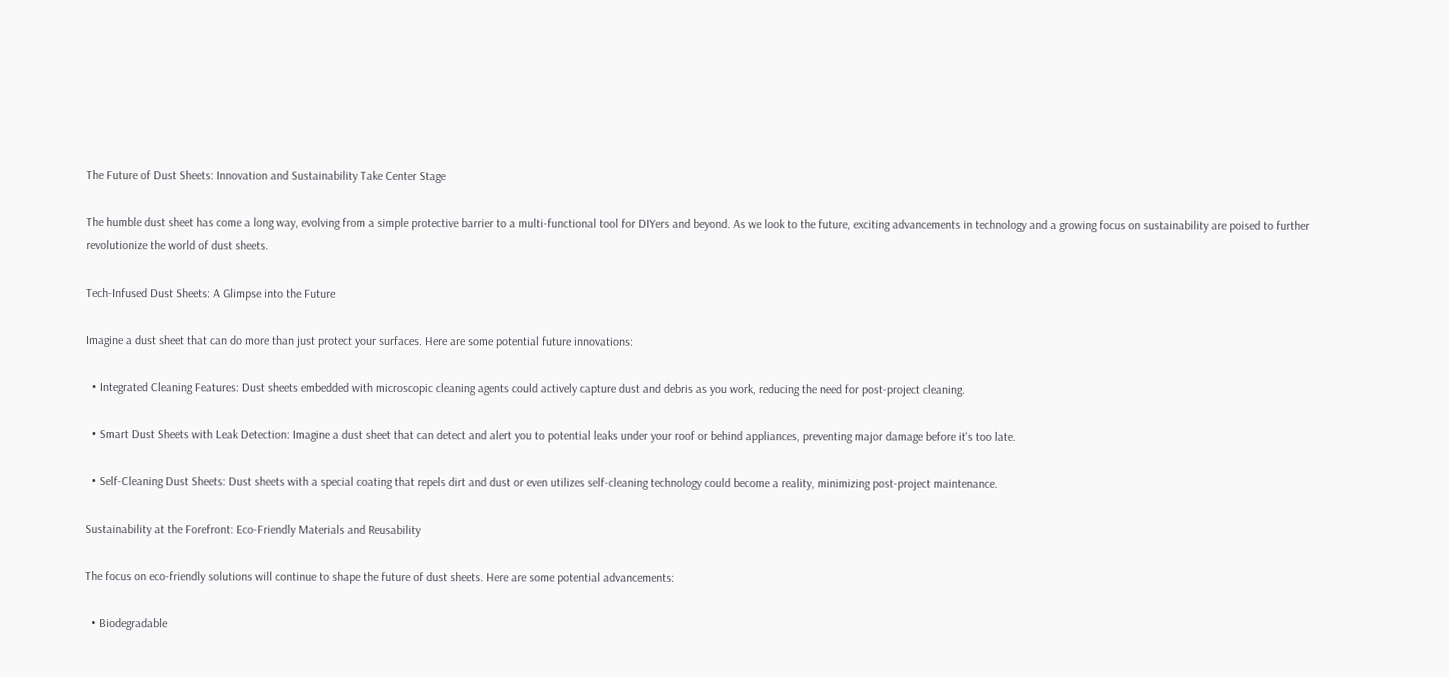The Future of Dust Sheets: Innovation and Sustainability Take Center Stage

The humble dust sheet has come a long way, evolving from a simple protective barrier to a multi-functional tool for DIYers and beyond. As we look to the future, exciting advancements in technology and a growing focus on sustainability are poised to further revolutionize the world of dust sheets.

Tech-Infused Dust Sheets: A Glimpse into the Future

Imagine a dust sheet that can do more than just protect your surfaces. Here are some potential future innovations:

  • Integrated Cleaning Features: Dust sheets embedded with microscopic cleaning agents could actively capture dust and debris as you work, reducing the need for post-project cleaning.

  • Smart Dust Sheets with Leak Detection: Imagine a dust sheet that can detect and alert you to potential leaks under your roof or behind appliances, preventing major damage before it's too late.

  • Self-Cleaning Dust Sheets: Dust sheets with a special coating that repels dirt and dust or even utilizes self-cleaning technology could become a reality, minimizing post-project maintenance.

Sustainability at the Forefront: Eco-Friendly Materials and Reusability

The focus on eco-friendly solutions will continue to shape the future of dust sheets. Here are some potential advancements:

  • Biodegradable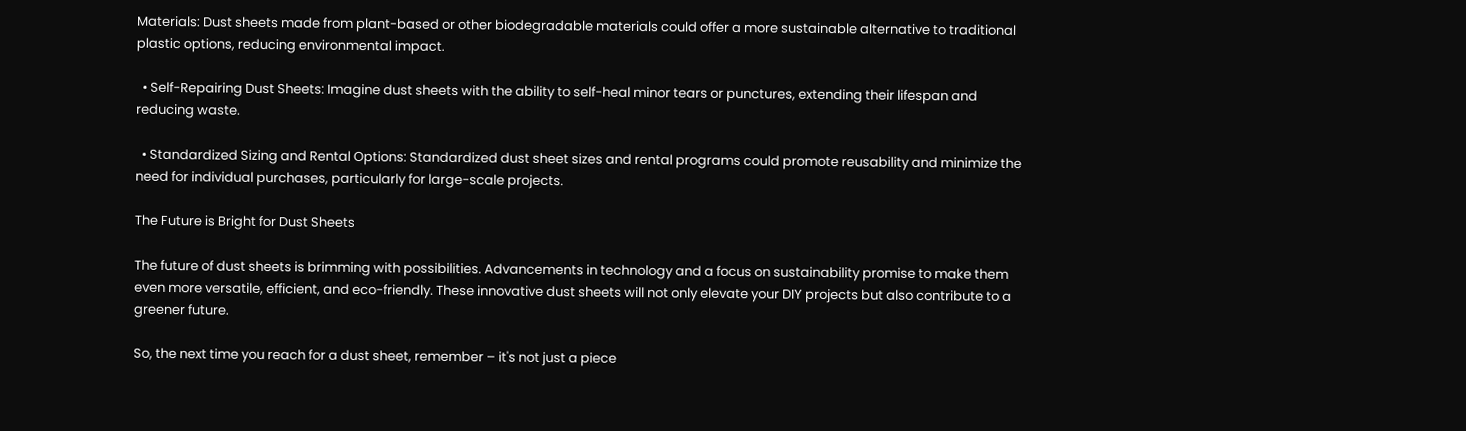Materials: Dust sheets made from plant-based or other biodegradable materials could offer a more sustainable alternative to traditional plastic options, reducing environmental impact.

  • Self-Repairing Dust Sheets: Imagine dust sheets with the ability to self-heal minor tears or punctures, extending their lifespan and reducing waste.

  • Standardized Sizing and Rental Options: Standardized dust sheet sizes and rental programs could promote reusability and minimize the need for individual purchases, particularly for large-scale projects.

The Future is Bright for Dust Sheets

The future of dust sheets is brimming with possibilities. Advancements in technology and a focus on sustainability promise to make them even more versatile, efficient, and eco-friendly. These innovative dust sheets will not only elevate your DIY projects but also contribute to a greener future.

So, the next time you reach for a dust sheet, remember – it's not just a piece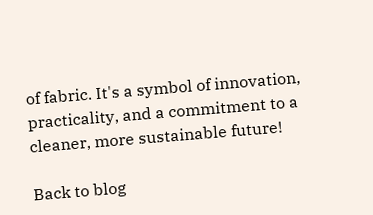of fabric. It's a symbol of innovation, practicality, and a commitment to a cleaner, more sustainable future!

Back to blog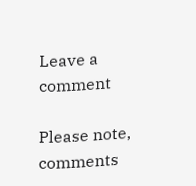Leave a comment

Please note, comments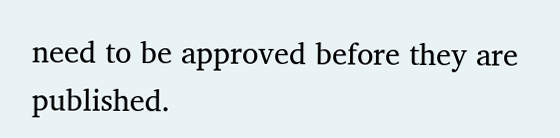need to be approved before they are published.